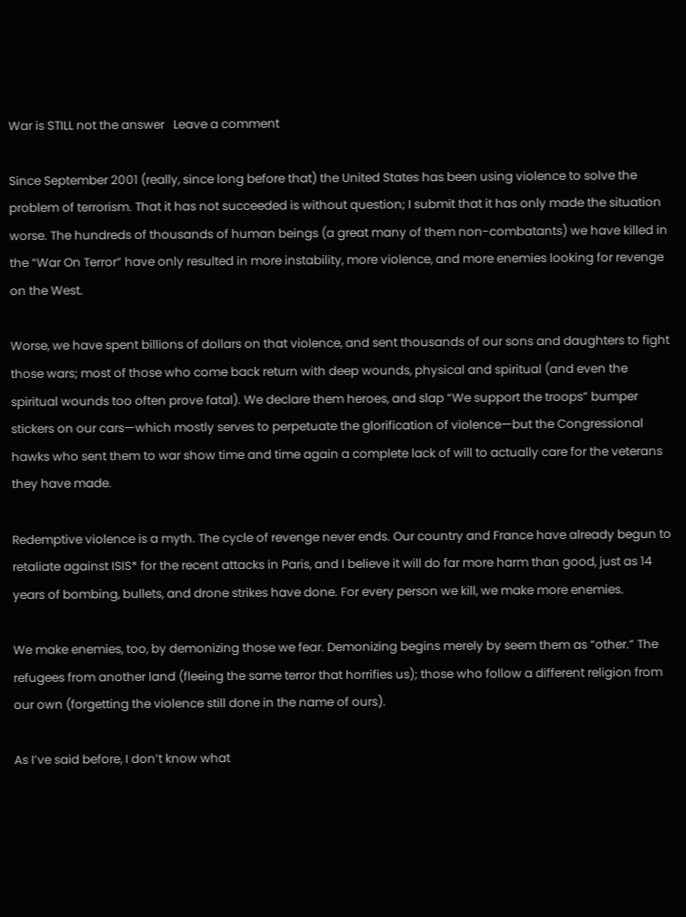War is STILL not the answer   Leave a comment

Since September 2001 (really, since long before that) the United States has been using violence to solve the problem of terrorism. That it has not succeeded is without question; I submit that it has only made the situation worse. The hundreds of thousands of human beings (a great many of them non-combatants) we have killed in the “War On Terror” have only resulted in more instability, more violence, and more enemies looking for revenge on the West.

Worse, we have spent billions of dollars on that violence, and sent thousands of our sons and daughters to fight those wars; most of those who come back return with deep wounds, physical and spiritual (and even the spiritual wounds too often prove fatal). We declare them heroes, and slap “We support the troops” bumper stickers on our cars—which mostly serves to perpetuate the glorification of violence—but the Congressional hawks who sent them to war show time and time again a complete lack of will to actually care for the veterans they have made.

Redemptive violence is a myth. The cycle of revenge never ends. Our country and France have already begun to retaliate against ISIS* for the recent attacks in Paris, and I believe it will do far more harm than good, just as 14 years of bombing, bullets, and drone strikes have done. For every person we kill, we make more enemies.

We make enemies, too, by demonizing those we fear. Demonizing begins merely by seem them as “other.” The refugees from another land (fleeing the same terror that horrifies us); those who follow a different religion from our own (forgetting the violence still done in the name of ours).

As I’ve said before, I don’t know what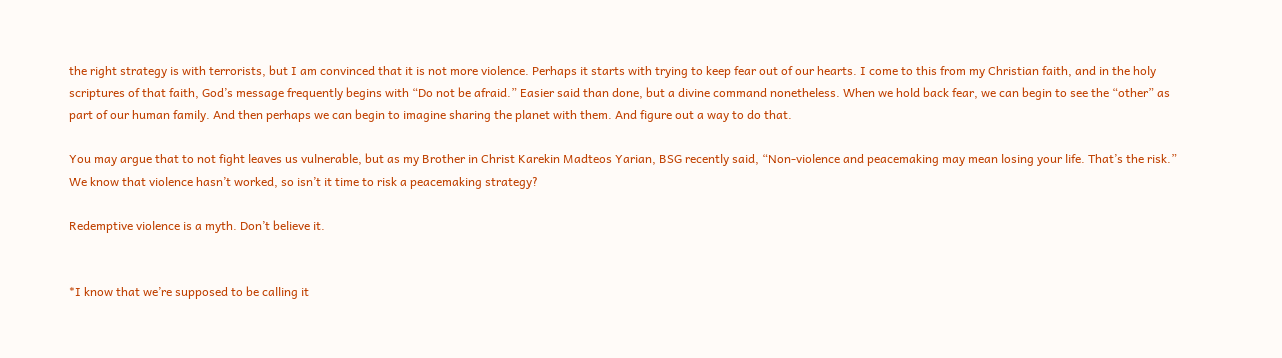the right strategy is with terrorists, but I am convinced that it is not more violence. Perhaps it starts with trying to keep fear out of our hearts. I come to this from my Christian faith, and in the holy scriptures of that faith, God’s message frequently begins with “Do not be afraid.” Easier said than done, but a divine command nonetheless. When we hold back fear, we can begin to see the “other” as part of our human family. And then perhaps we can begin to imagine sharing the planet with them. And figure out a way to do that.

You may argue that to not fight leaves us vulnerable, but as my Brother in Christ Karekin Madteos Yarian, BSG recently said, “Non-violence and peacemaking may mean losing your life. That’s the risk.” We know that violence hasn’t worked, so isn’t it time to risk a peacemaking strategy?

Redemptive violence is a myth. Don’t believe it.


*I know that we’re supposed to be calling it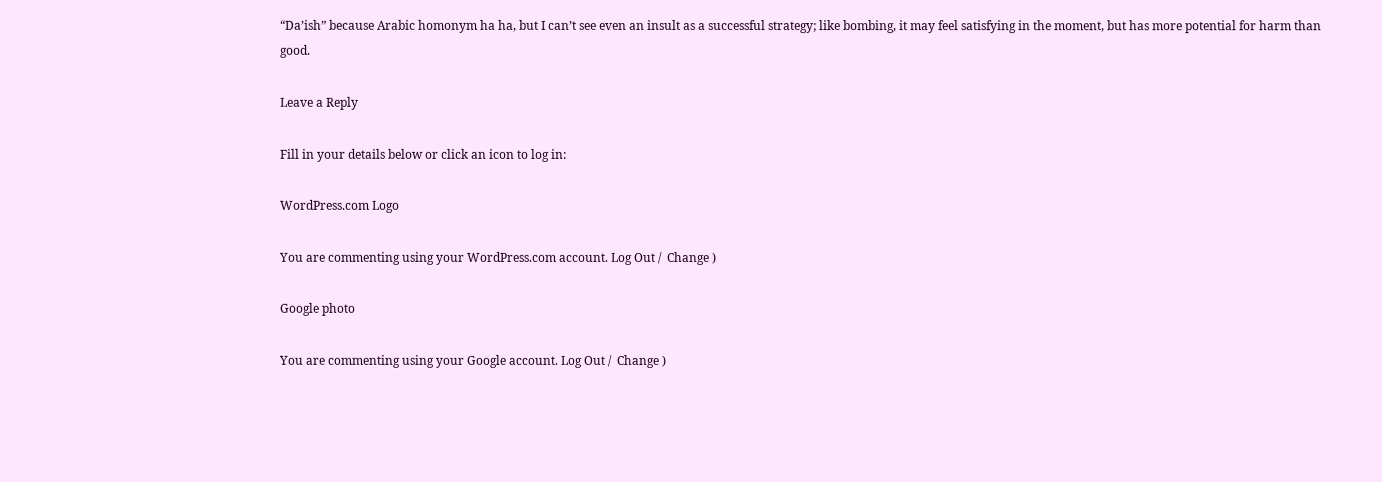“Da’ish” because Arabic homonym ha ha, but I can’t see even an insult as a successful strategy; like bombing, it may feel satisfying in the moment, but has more potential for harm than good.

Leave a Reply

Fill in your details below or click an icon to log in:

WordPress.com Logo

You are commenting using your WordPress.com account. Log Out /  Change )

Google photo

You are commenting using your Google account. Log Out /  Change )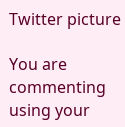Twitter picture

You are commenting using your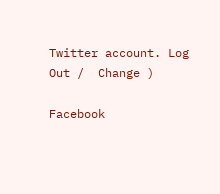Twitter account. Log Out /  Change )

Facebook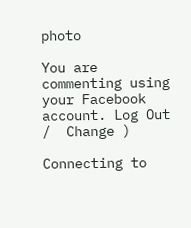photo

You are commenting using your Facebook account. Log Out /  Change )

Connecting to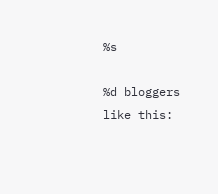%s

%d bloggers like this: